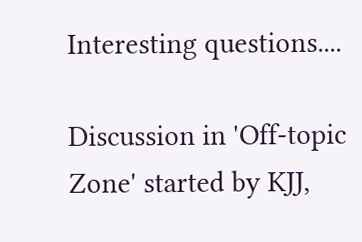Interesting questions....

Discussion in 'Off-topic Zone' started by KJJ,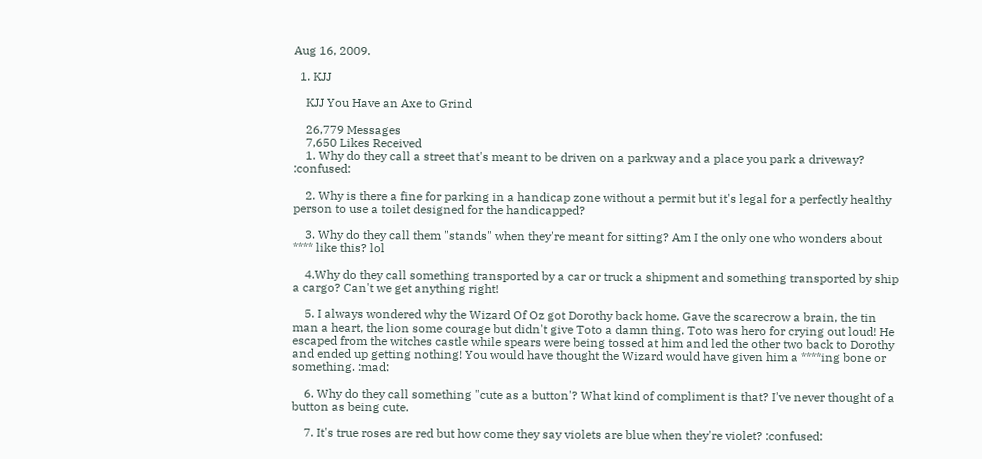Aug 16, 2009.

  1. KJJ

    KJJ You Have an Axe to Grind

    26,779 Messages
    7,650 Likes Received
    1. Why do they call a street that's meant to be driven on a parkway and a place you park a driveway? :confused:

    2. Why is there a fine for parking in a handicap zone without a permit but it's legal for a perfectly healthy person to use a toilet designed for the handicapped?

    3. Why do they call them "stands" when they're meant for sitting? Am I the only one who wonders about **** like this? lol

    4.Why do they call something transported by a car or truck a shipment and something transported by ship a cargo? Can't we get anything right!

    5. I always wondered why the Wizard Of Oz got Dorothy back home. Gave the scarecrow a brain, the tin man a heart, the lion some courage but didn't give Toto a damn thing. Toto was hero for crying out loud! He escaped from the witches castle while spears were being tossed at him and led the other two back to Dorothy and ended up getting nothing! You would have thought the Wizard would have given him a ****ing bone or something. :mad:

    6. Why do they call something "cute as a button'? What kind of compliment is that? I've never thought of a button as being cute.

    7. It's true roses are red but how come they say violets are blue when they're violet? :confused: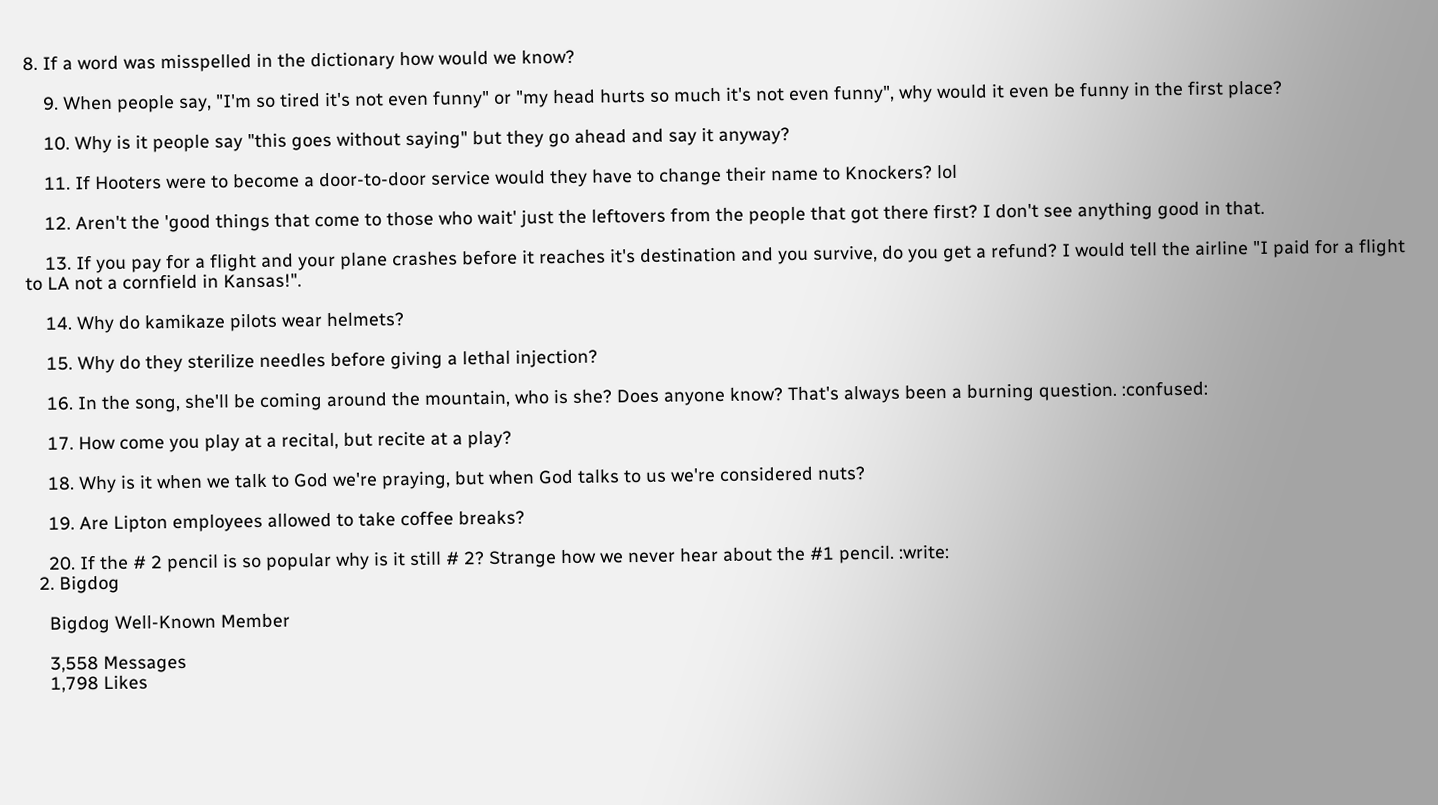8. If a word was misspelled in the dictionary how would we know?

    9. When people say, "I'm so tired it's not even funny" or "my head hurts so much it's not even funny", why would it even be funny in the first place?

    10. Why is it people say "this goes without saying" but they go ahead and say it anyway?

    11. If Hooters were to become a door-to-door service would they have to change their name to Knockers? lol

    12. Aren't the 'good things that come to those who wait' just the leftovers from the people that got there first? I don't see anything good in that.

    13. If you pay for a flight and your plane crashes before it reaches it's destination and you survive, do you get a refund? I would tell the airline "I paid for a flight to LA not a cornfield in Kansas!".

    14. Why do kamikaze pilots wear helmets?

    15. Why do they sterilize needles before giving a lethal injection?

    16. In the song, she'll be coming around the mountain, who is she? Does anyone know? That's always been a burning question. :confused:

    17. How come you play at a recital, but recite at a play?

    18. Why is it when we talk to God we're praying, but when God talks to us we're considered nuts?

    19. Are Lipton employees allowed to take coffee breaks?

    20. If the # 2 pencil is so popular why is it still # 2? Strange how we never hear about the #1 pencil. :write:
  2. Bigdog

    Bigdog Well-Known Member

    3,558 Messages
    1,798 Likes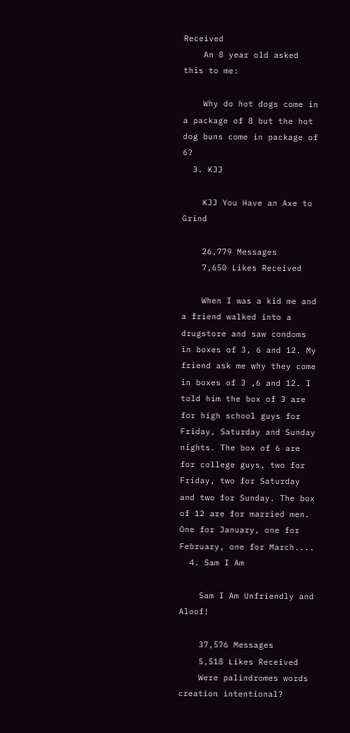Received
    An 8 year old asked this to me:

    Why do hot dogs come in a package of 8 but the hot dog buns come in package of 6?
  3. KJJ

    KJJ You Have an Axe to Grind

    26,779 Messages
    7,650 Likes Received

    When I was a kid me and a friend walked into a drugstore and saw condoms in boxes of 3, 6 and 12. My friend ask me why they come in boxes of 3 ,6 and 12. I told him the box of 3 are for high school guys for Friday, Saturday and Sunday nights. The box of 6 are for college guys, two for Friday, two for Saturday and two for Sunday. The box of 12 are for married men. One for January, one for February, one for March....
  4. Sam I Am

    Sam I Am Unfriendly and Aloof!

    37,576 Messages
    5,518 Likes Received
    Were palindromes words creation intentional?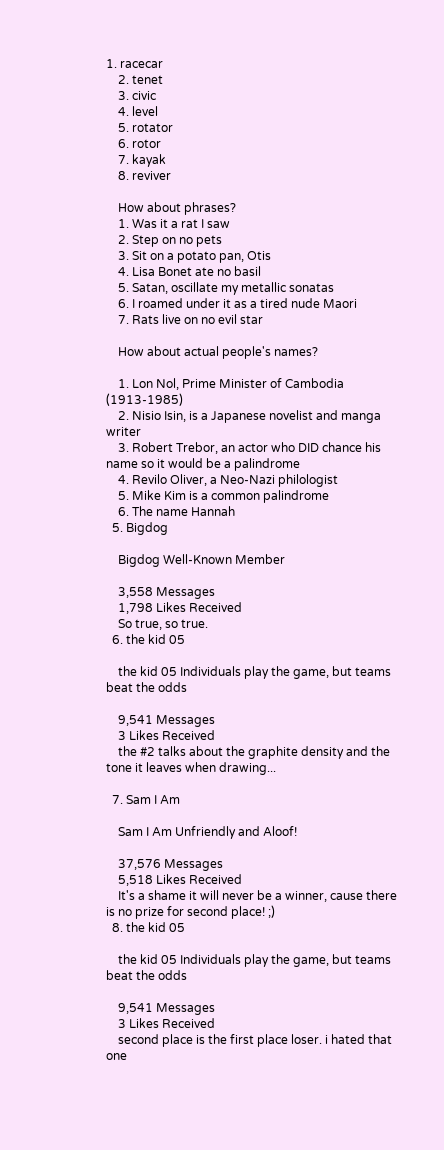1. racecar
    2. tenet
    3. civic
    4. level
    5. rotator
    6. rotor
    7. kayak
    8. reviver

    How about phrases?
    1. Was it a rat I saw
    2. Step on no pets
    3. Sit on a potato pan, Otis
    4. Lisa Bonet ate no basil
    5. Satan, oscillate my metallic sonatas
    6. I roamed under it as a tired nude Maori
    7. Rats live on no evil star

    How about actual people's names?

    1. Lon Nol, Prime Minister of Cambodia (1913-1985)
    2. Nisio Isin, is a Japanese novelist and manga writer
    3. Robert Trebor, an actor who DID chance his name so it would be a palindrome
    4. Revilo Oliver, a Neo-Nazi philologist
    5. Mike Kim is a common palindrome
    6. The name Hannah
  5. Bigdog

    Bigdog Well-Known Member

    3,558 Messages
    1,798 Likes Received
    So true, so true.
  6. the kid 05

    the kid 05 Individuals play the game, but teams beat the odds

    9,541 Messages
    3 Likes Received
    the #2 talks about the graphite density and the tone it leaves when drawing...

  7. Sam I Am

    Sam I Am Unfriendly and Aloof!

    37,576 Messages
    5,518 Likes Received
    It's a shame it will never be a winner, cause there is no prize for second place! ;)
  8. the kid 05

    the kid 05 Individuals play the game, but teams beat the odds

    9,541 Messages
    3 Likes Received
    second place is the first place loser. i hated that one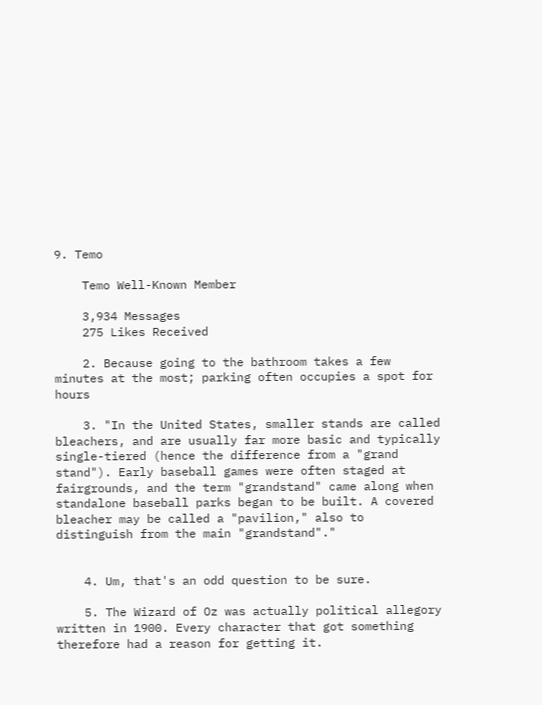9. Temo

    Temo Well-Known Member

    3,934 Messages
    275 Likes Received

    2. Because going to the bathroom takes a few minutes at the most; parking often occupies a spot for hours

    3. "In the United States, smaller stands are called bleachers, and are usually far more basic and typically single-tiered (hence the difference from a "grand stand"). Early baseball games were often staged at fairgrounds, and the term "grandstand" came along when standalone baseball parks began to be built. A covered bleacher may be called a "pavilion," also to distinguish from the main "grandstand"."


    4. Um, that's an odd question to be sure.

    5. The Wizard of Oz was actually political allegory written in 1900. Every character that got something therefore had a reason for getting it.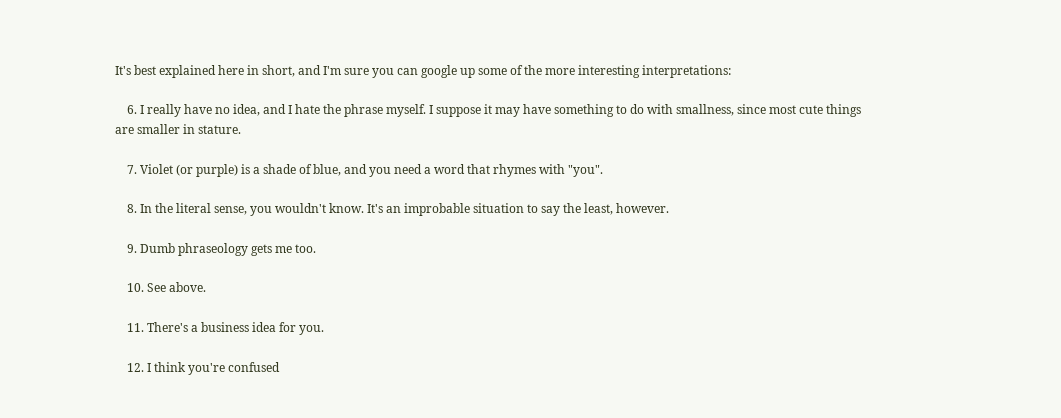It's best explained here in short, and I'm sure you can google up some of the more interesting interpretations:

    6. I really have no idea, and I hate the phrase myself. I suppose it may have something to do with smallness, since most cute things are smaller in stature.

    7. Violet (or purple) is a shade of blue, and you need a word that rhymes with "you".

    8. In the literal sense, you wouldn't know. It's an improbable situation to say the least, however.

    9. Dumb phraseology gets me too.

    10. See above.

    11. There's a business idea for you.

    12. I think you're confused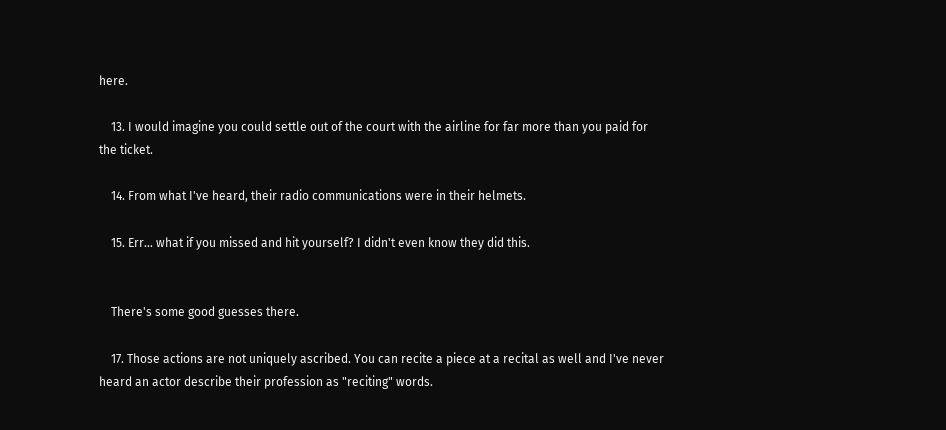here.

    13. I would imagine you could settle out of the court with the airline for far more than you paid for the ticket.

    14. From what I've heard, their radio communications were in their helmets.

    15. Err... what if you missed and hit yourself? I didn't even know they did this.


    There's some good guesses there.

    17. Those actions are not uniquely ascribed. You can recite a piece at a recital as well and I've never heard an actor describe their profession as "reciting" words.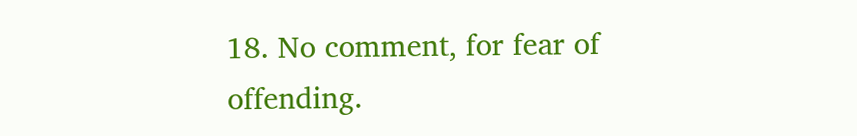18. No comment, for fear of offending.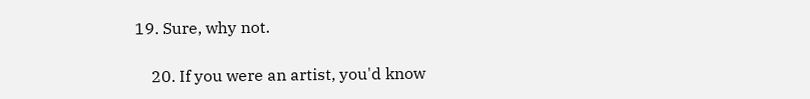19. Sure, why not.

    20. If you were an artist, you'd know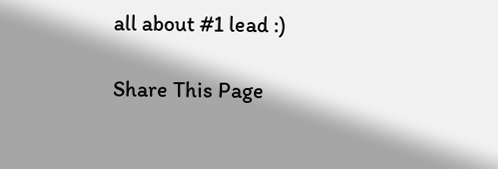all about #1 lead :)

Share This Page